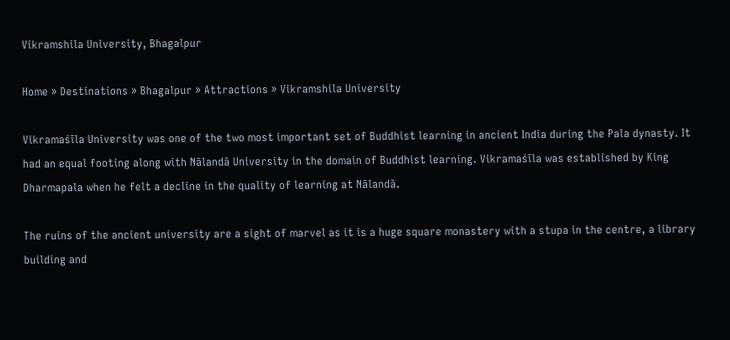Vikramshila University, Bhagalpur

Home » Destinations » Bhagalpur » Attractions » Vikramshila University

Vikramaśīla University was one of the two most important set of Buddhist learning in ancient India during the Pala dynasty. It had an equal footing along with Nālandā University in the domain of Buddhist learning. Vikramaśīla was established by King Dharmapala when he felt a decline in the quality of learning at Nālandā.

The ruins of the ancient university are a sight of marvel as it is a huge square monastery with a stupa in the centre, a library building and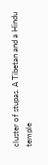cluster of stupas. A Tibetan and a Hindu temple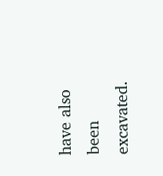have also been excavated.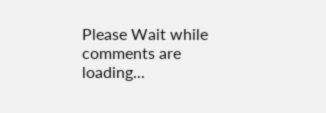Please Wait while comments are loading...